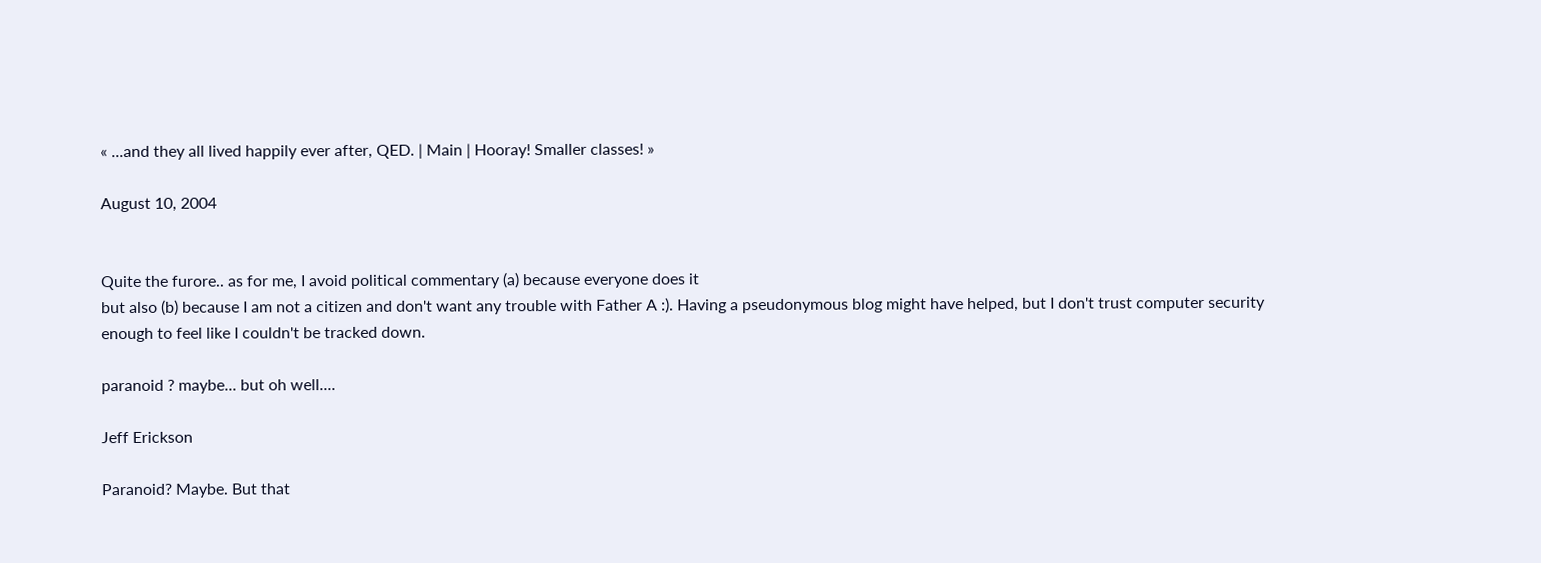« ...and they all lived happily ever after, QED. | Main | Hooray! Smaller classes! »

August 10, 2004


Quite the furore.. as for me, I avoid political commentary (a) because everyone does it
but also (b) because I am not a citizen and don't want any trouble with Father A :). Having a pseudonymous blog might have helped, but I don't trust computer security enough to feel like I couldn't be tracked down.

paranoid ? maybe... but oh well....

Jeff Erickson

Paranoid? Maybe. But that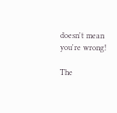doesn't mean you're wrong!

The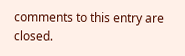comments to this entry are closed.